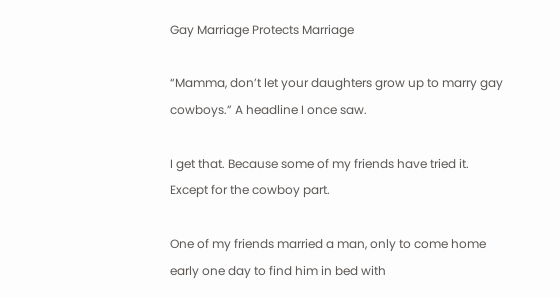Gay Marriage Protects Marriage

“Mamma, don’t let your daughters grow up to marry gay cowboys.” A headline I once saw.

I get that. Because some of my friends have tried it. Except for the cowboy part.

One of my friends married a man, only to come home early one day to find him in bed with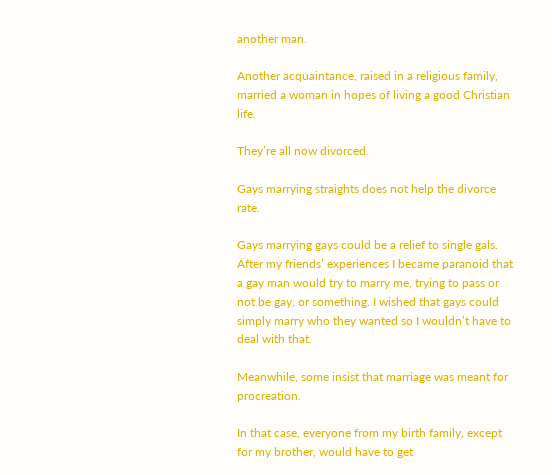another man.

Another acquaintance, raised in a religious family, married a woman in hopes of living a good Christian life.

They’re all now divorced.

Gays marrying straights does not help the divorce rate.

Gays marrying gays could be a relief to single gals. After my friends’ experiences I became paranoid that a gay man would try to marry me, trying to pass or not be gay, or something. I wished that gays could simply marry who they wanted so I wouldn’t have to deal with that.

Meanwhile, some insist that marriage was meant for procreation.

In that case, everyone from my birth family, except for my brother, would have to get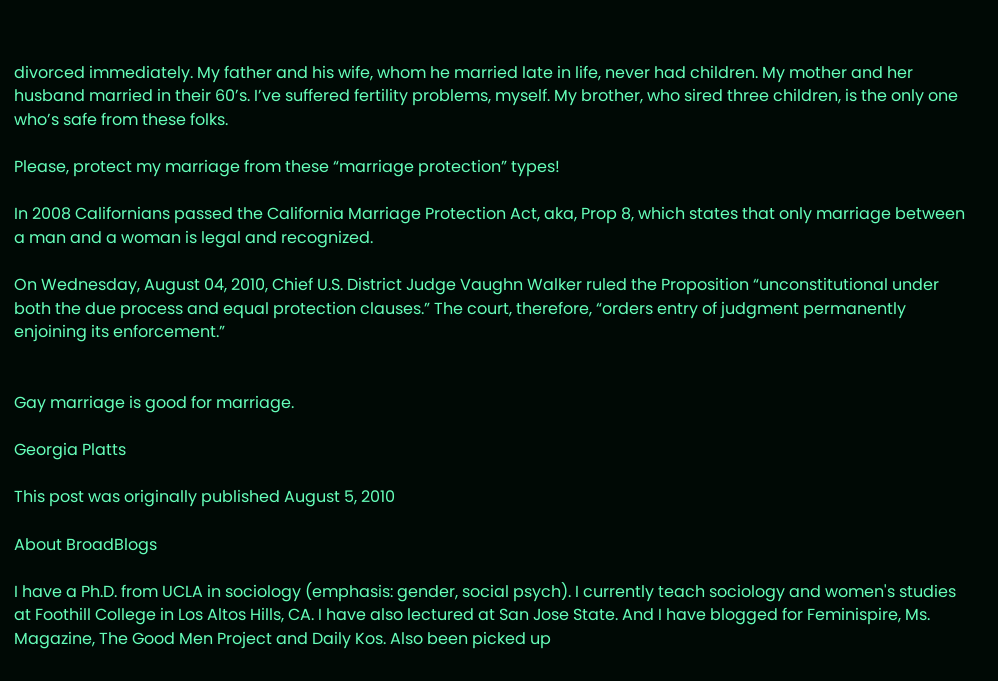divorced immediately. My father and his wife, whom he married late in life, never had children. My mother and her husband married in their 60’s. I’ve suffered fertility problems, myself. My brother, who sired three children, is the only one who’s safe from these folks.

Please, protect my marriage from these “marriage protection” types!

In 2008 Californians passed the California Marriage Protection Act, aka, Prop 8, which states that only marriage between a man and a woman is legal and recognized.

On Wednesday, August 04, 2010, Chief U.S. District Judge Vaughn Walker ruled the Proposition “unconstitutional under both the due process and equal protection clauses.” The court, therefore, “orders entry of judgment permanently enjoining its enforcement.”


Gay marriage is good for marriage.

Georgia Platts

This post was originally published August 5, 2010

About BroadBlogs

I have a Ph.D. from UCLA in sociology (emphasis: gender, social psych). I currently teach sociology and women's studies at Foothill College in Los Altos Hills, CA. I have also lectured at San Jose State. And I have blogged for Feminispire, Ms. Magazine, The Good Men Project and Daily Kos. Also been picked up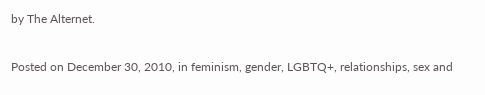by The Alternet.

Posted on December 30, 2010, in feminism, gender, LGBTQ+, relationships, sex and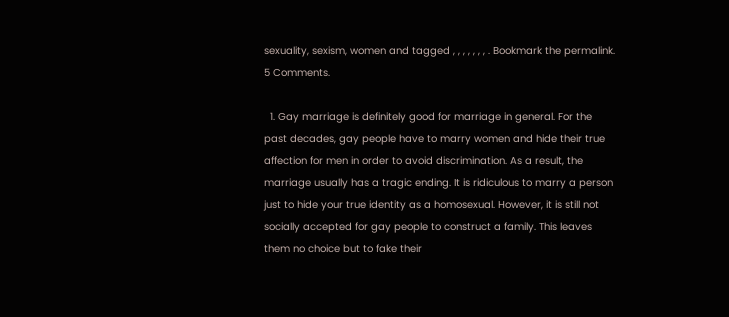sexuality, sexism, women and tagged , , , , , , , . Bookmark the permalink. 5 Comments.

  1. Gay marriage is definitely good for marriage in general. For the past decades, gay people have to marry women and hide their true affection for men in order to avoid discrimination. As a result, the marriage usually has a tragic ending. It is ridiculous to marry a person just to hide your true identity as a homosexual. However, it is still not socially accepted for gay people to construct a family. This leaves them no choice but to fake their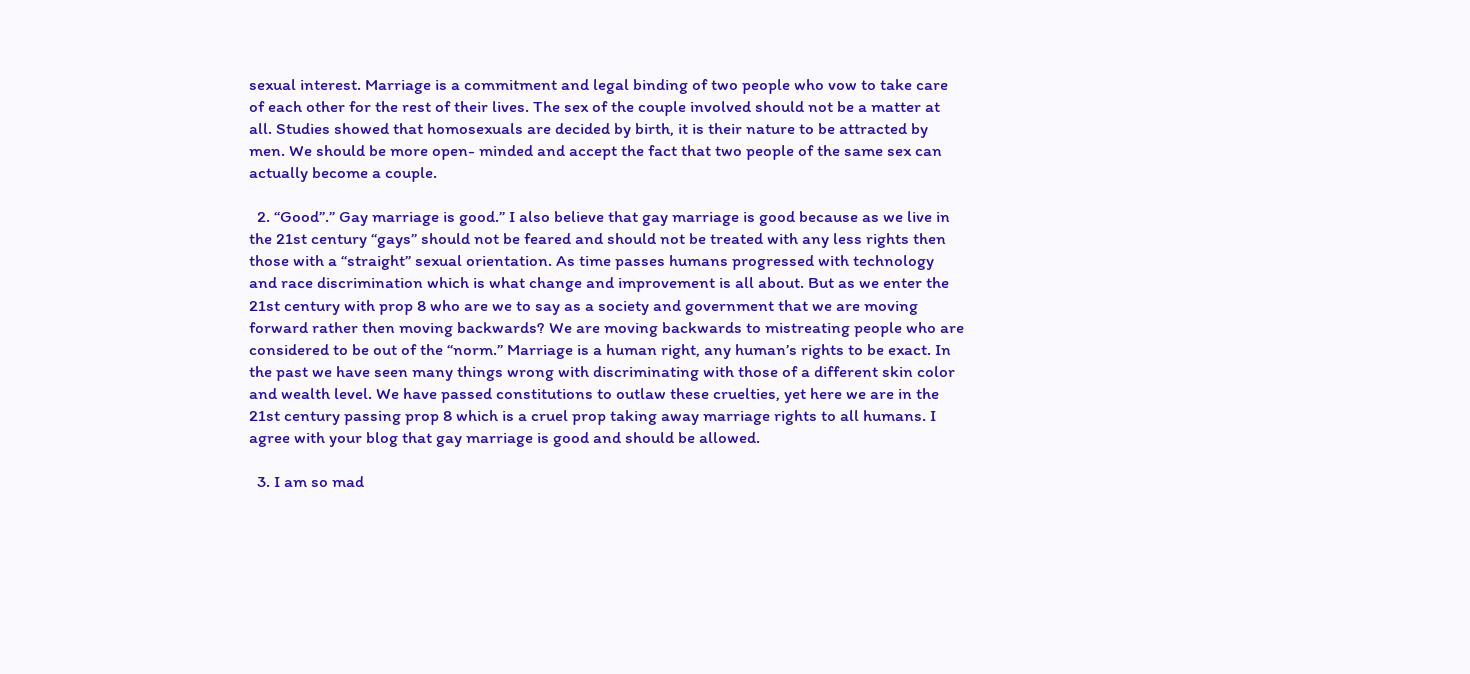sexual interest. Marriage is a commitment and legal binding of two people who vow to take care of each other for the rest of their lives. The sex of the couple involved should not be a matter at all. Studies showed that homosexuals are decided by birth, it is their nature to be attracted by men. We should be more open- minded and accept the fact that two people of the same sex can actually become a couple.

  2. “Good”.” Gay marriage is good.” I also believe that gay marriage is good because as we live in the 21st century “gays” should not be feared and should not be treated with any less rights then those with a “straight” sexual orientation. As time passes humans progressed with technology and race discrimination which is what change and improvement is all about. But as we enter the 21st century with prop 8 who are we to say as a society and government that we are moving forward rather then moving backwards? We are moving backwards to mistreating people who are considered to be out of the “norm.” Marriage is a human right, any human’s rights to be exact. In the past we have seen many things wrong with discriminating with those of a different skin color and wealth level. We have passed constitutions to outlaw these cruelties, yet here we are in the 21st century passing prop 8 which is a cruel prop taking away marriage rights to all humans. I agree with your blog that gay marriage is good and should be allowed.

  3. I am so mad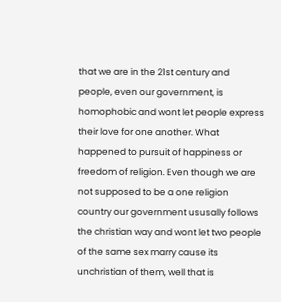that we are in the 21st century and people, even our government, is homophobic and wont let people express their love for one another. What happened to pursuit of happiness or freedom of religion. Even though we are not supposed to be a one religion country our government ususally follows the christian way and wont let two people of the same sex marry cause its unchristian of them, well that is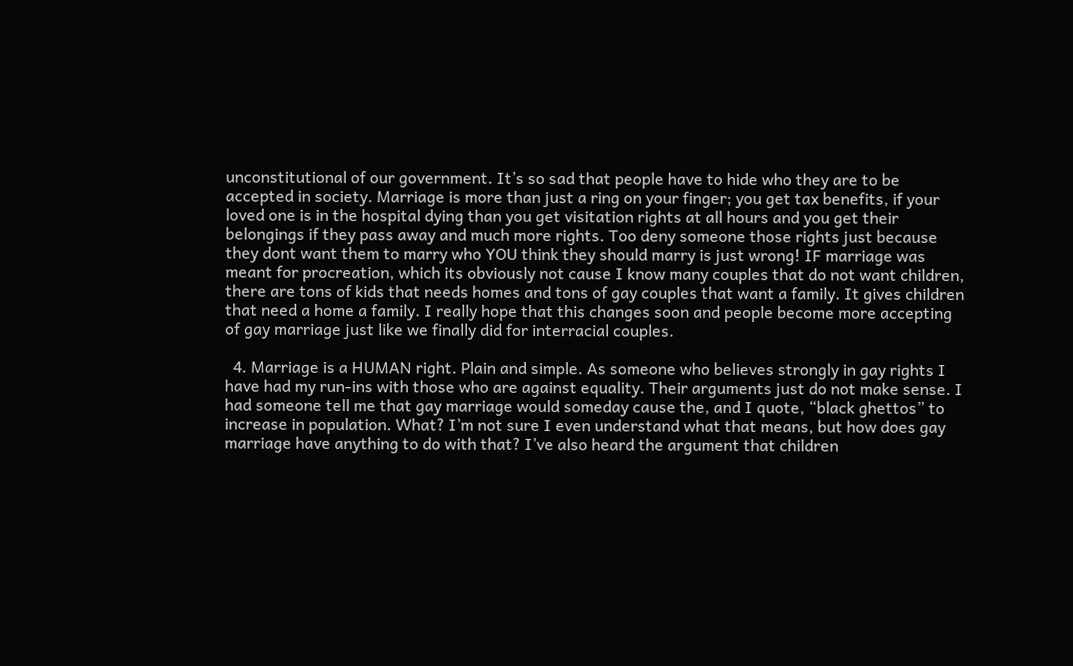unconstitutional of our government. It’s so sad that people have to hide who they are to be accepted in society. Marriage is more than just a ring on your finger; you get tax benefits, if your loved one is in the hospital dying than you get visitation rights at all hours and you get their belongings if they pass away and much more rights. Too deny someone those rights just because they dont want them to marry who YOU think they should marry is just wrong! IF marriage was meant for procreation, which its obviously not cause I know many couples that do not want children, there are tons of kids that needs homes and tons of gay couples that want a family. It gives children that need a home a family. I really hope that this changes soon and people become more accepting of gay marriage just like we finally did for interracial couples.

  4. Marriage is a HUMAN right. Plain and simple. As someone who believes strongly in gay rights I have had my run-ins with those who are against equality. Their arguments just do not make sense. I had someone tell me that gay marriage would someday cause the, and I quote, “black ghettos” to increase in population. What? I’m not sure I even understand what that means, but how does gay marriage have anything to do with that? I’ve also heard the argument that children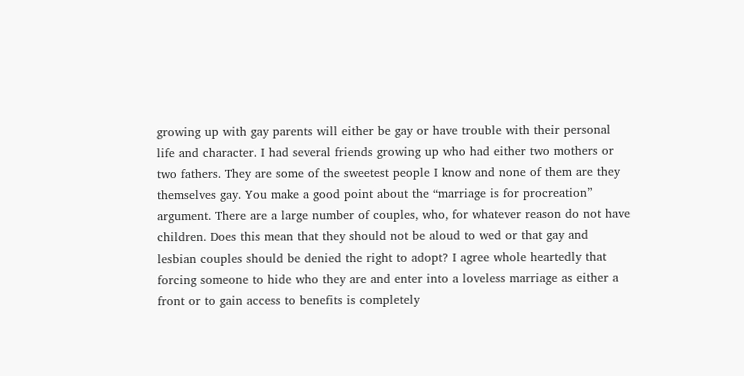growing up with gay parents will either be gay or have trouble with their personal life and character. I had several friends growing up who had either two mothers or two fathers. They are some of the sweetest people I know and none of them are they themselves gay. You make a good point about the “marriage is for procreation” argument. There are a large number of couples, who, for whatever reason do not have children. Does this mean that they should not be aloud to wed or that gay and lesbian couples should be denied the right to adopt? I agree whole heartedly that forcing someone to hide who they are and enter into a loveless marriage as either a front or to gain access to benefits is completely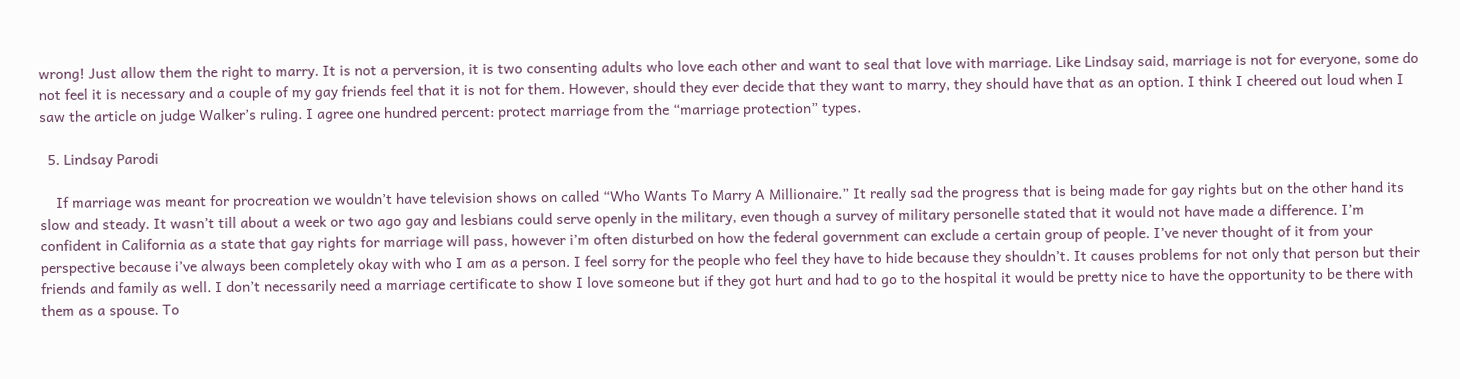wrong! Just allow them the right to marry. It is not a perversion, it is two consenting adults who love each other and want to seal that love with marriage. Like Lindsay said, marriage is not for everyone, some do not feel it is necessary and a couple of my gay friends feel that it is not for them. However, should they ever decide that they want to marry, they should have that as an option. I think I cheered out loud when I saw the article on judge Walker’s ruling. I agree one hundred percent: protect marriage from the “marriage protection” types.

  5. Lindsay Parodi

    If marriage was meant for procreation we wouldn’t have television shows on called “Who Wants To Marry A Millionaire.” It really sad the progress that is being made for gay rights but on the other hand its slow and steady. It wasn’t till about a week or two ago gay and lesbians could serve openly in the military, even though a survey of military personelle stated that it would not have made a difference. I’m confident in California as a state that gay rights for marriage will pass, however i’m often disturbed on how the federal government can exclude a certain group of people. I’ve never thought of it from your perspective because i’ve always been completely okay with who I am as a person. I feel sorry for the people who feel they have to hide because they shouldn’t. It causes problems for not only that person but their friends and family as well. I don’t necessarily need a marriage certificate to show I love someone but if they got hurt and had to go to the hospital it would be pretty nice to have the opportunity to be there with them as a spouse. To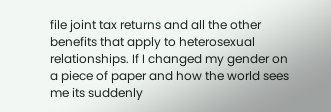file joint tax returns and all the other benefits that apply to heterosexual relationships. If I changed my gender on a piece of paper and how the world sees me its suddenly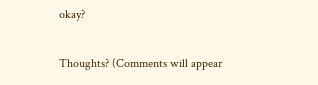okay?

Thoughts? (Comments will appear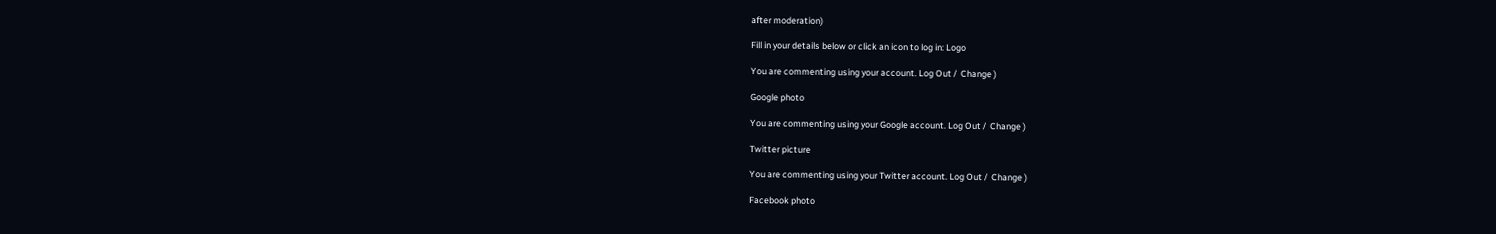after moderation)

Fill in your details below or click an icon to log in: Logo

You are commenting using your account. Log Out /  Change )

Google photo

You are commenting using your Google account. Log Out /  Change )

Twitter picture

You are commenting using your Twitter account. Log Out /  Change )

Facebook photo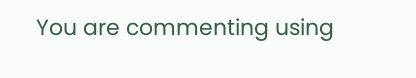You are commenting using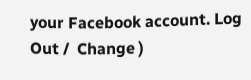your Facebook account. Log Out /  Change )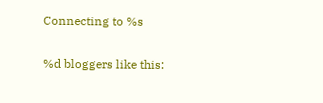Connecting to %s

%d bloggers like this: